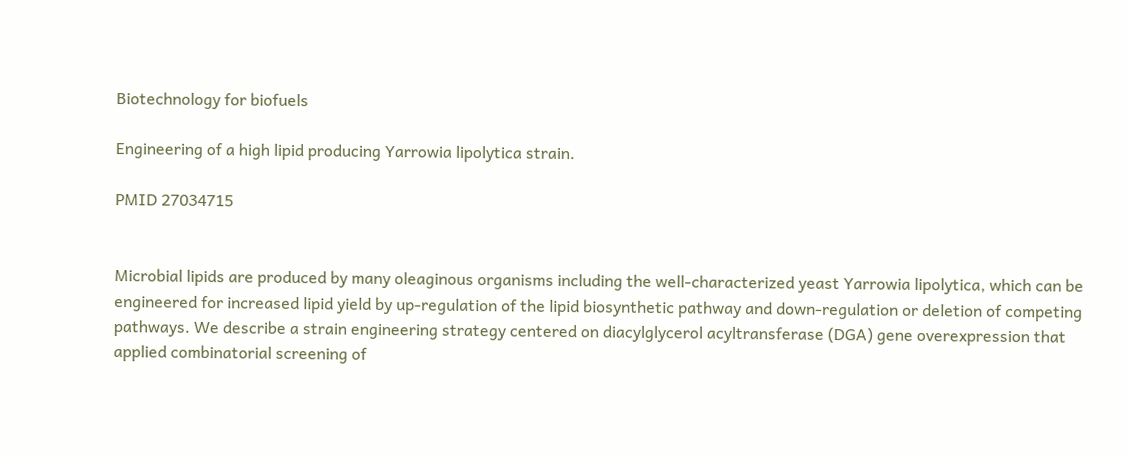Biotechnology for biofuels

Engineering of a high lipid producing Yarrowia lipolytica strain.

PMID 27034715


Microbial lipids are produced by many oleaginous organisms including the well-characterized yeast Yarrowia lipolytica, which can be engineered for increased lipid yield by up-regulation of the lipid biosynthetic pathway and down-regulation or deletion of competing pathways. We describe a strain engineering strategy centered on diacylglycerol acyltransferase (DGA) gene overexpression that applied combinatorial screening of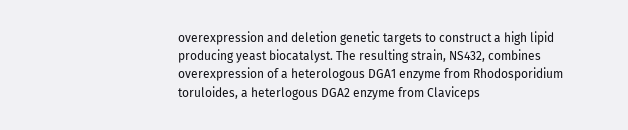overexpression and deletion genetic targets to construct a high lipid producing yeast biocatalyst. The resulting strain, NS432, combines overexpression of a heterologous DGA1 enzyme from Rhodosporidium toruloides, a heterlogous DGA2 enzyme from Claviceps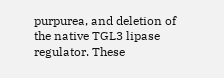purpurea, and deletion of the native TGL3 lipase regulator. These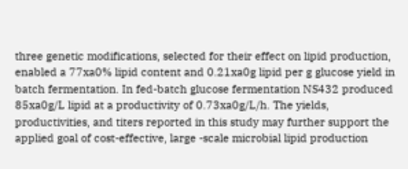three genetic modifications, selected for their effect on lipid production, enabled a 77xa0% lipid content and 0.21xa0g lipid per g glucose yield in batch fermentation. In fed-batch glucose fermentation NS432 produced 85xa0g/L lipid at a productivity of 0.73xa0g/L/h. The yields, productivities, and titers reported in this study may further support the applied goal of cost-effective, large -scale microbial lipid production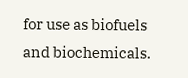for use as biofuels and biochemicals.